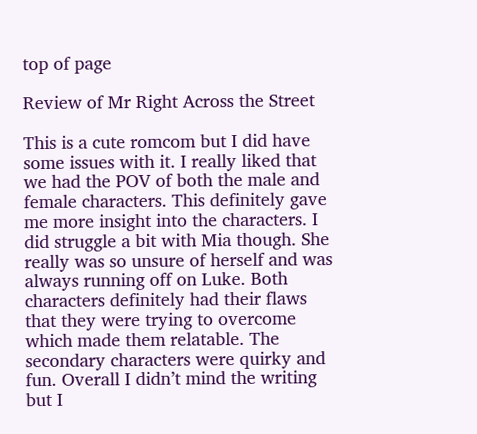top of page

Review of Mr Right Across the Street

This is a cute romcom but I did have some issues with it. I really liked that we had the POV of both the male and female characters. This definitely gave me more insight into the characters. I did struggle a bit with Mia though. She really was so unsure of herself and was always running off on Luke. Both characters definitely had their flaws that they were trying to overcome which made them relatable. The secondary characters were quirky and fun. Overall I didn’t mind the writing but I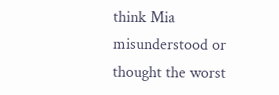think Mia misunderstood or thought the worst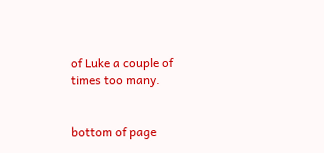of Luke a couple of times too many.


bottom of page